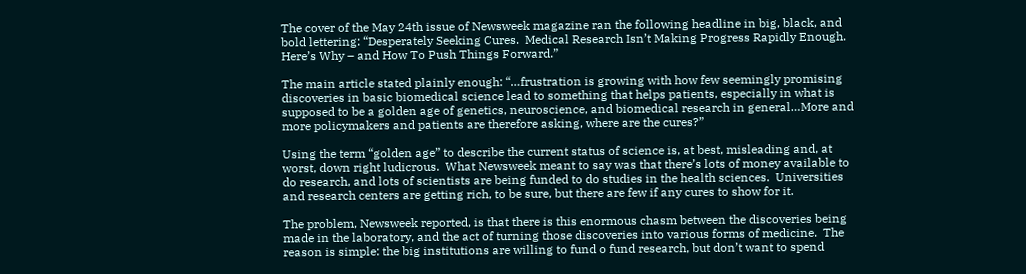The cover of the May 24th issue of Newsweek magazine ran the following headline in big, black, and bold lettering: “Desperately Seeking Cures.  Medical Research Isn’t Making Progress Rapidly Enough.  Here’s Why – and How To Push Things Forward.”

The main article stated plainly enough: “…frustration is growing with how few seemingly promising discoveries in basic biomedical science lead to something that helps patients, especially in what is supposed to be a golden age of genetics, neuroscience, and biomedical research in general…More and more policymakers and patients are therefore asking, where are the cures?”

Using the term “golden age” to describe the current status of science is, at best, misleading and, at worst, down right ludicrous.  What Newsweek meant to say was that there’s lots of money available to do research, and lots of scientists are being funded to do studies in the health sciences.  Universities and research centers are getting rich, to be sure, but there are few if any cures to show for it.

The problem, Newsweek reported, is that there is this enormous chasm between the discoveries being made in the laboratory, and the act of turning those discoveries into various forms of medicine.  The reason is simple: the big institutions are willing to fund o fund research, but don’t want to spend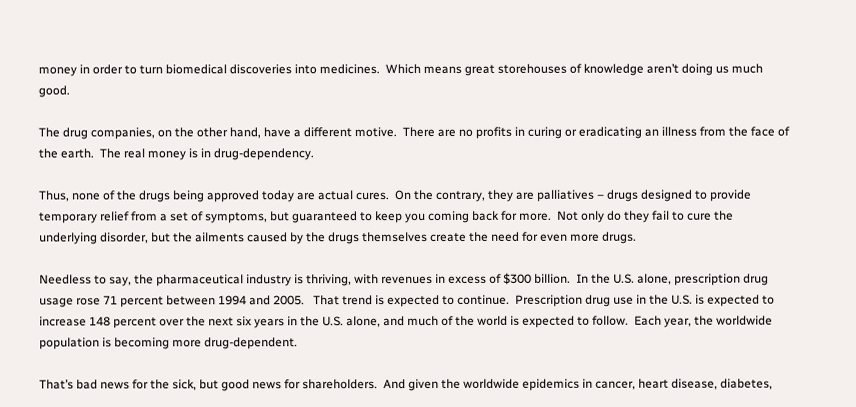money in order to turn biomedical discoveries into medicines.  Which means great storehouses of knowledge aren’t doing us much good.

The drug companies, on the other hand, have a different motive.  There are no profits in curing or eradicating an illness from the face of the earth.  The real money is in drug-dependency.

Thus, none of the drugs being approved today are actual cures.  On the contrary, they are palliatives – drugs designed to provide temporary relief from a set of symptoms, but guaranteed to keep you coming back for more.  Not only do they fail to cure the underlying disorder, but the ailments caused by the drugs themselves create the need for even more drugs.

Needless to say, the pharmaceutical industry is thriving, with revenues in excess of $300 billion.  In the U.S. alone, prescription drug usage rose 71 percent between 1994 and 2005.   That trend is expected to continue.  Prescription drug use in the U.S. is expected to increase 148 percent over the next six years in the U.S. alone, and much of the world is expected to follow.  Each year, the worldwide population is becoming more drug-dependent.

That’s bad news for the sick, but good news for shareholders.  And given the worldwide epidemics in cancer, heart disease, diabetes,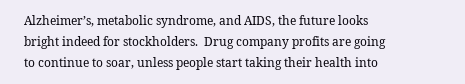Alzheimer’s, metabolic syndrome, and AIDS, the future looks bright indeed for stockholders.  Drug company profits are going to continue to soar, unless people start taking their health into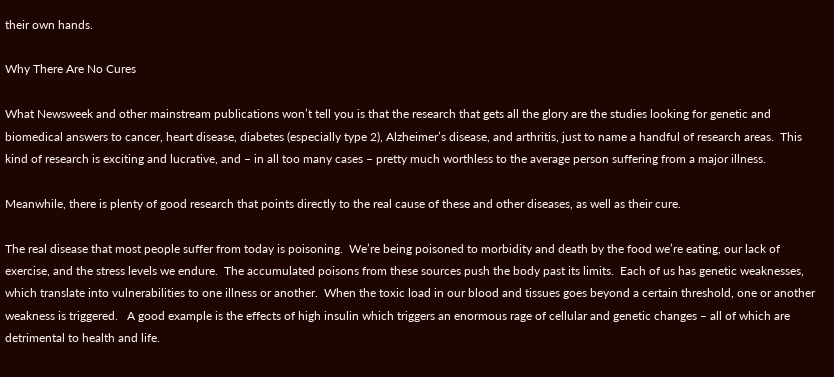their own hands.

Why There Are No Cures

What Newsweek and other mainstream publications won’t tell you is that the research that gets all the glory are the studies looking for genetic and biomedical answers to cancer, heart disease, diabetes (especially type 2), Alzheimer’s disease, and arthritis, just to name a handful of research areas.  This kind of research is exciting and lucrative, and – in all too many cases – pretty much worthless to the average person suffering from a major illness.

Meanwhile, there is plenty of good research that points directly to the real cause of these and other diseases, as well as their cure.

The real disease that most people suffer from today is poisoning.  We’re being poisoned to morbidity and death by the food we’re eating, our lack of exercise, and the stress levels we endure.  The accumulated poisons from these sources push the body past its limits.  Each of us has genetic weaknesses, which translate into vulnerabilities to one illness or another.  When the toxic load in our blood and tissues goes beyond a certain threshold, one or another weakness is triggered.   A good example is the effects of high insulin which triggers an enormous rage of cellular and genetic changes – all of which are detrimental to health and life.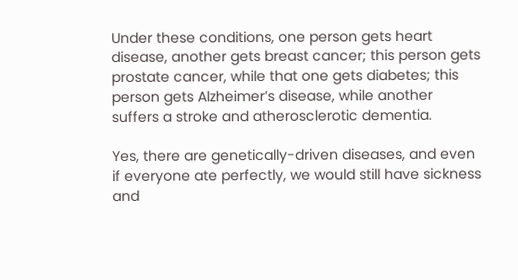Under these conditions, one person gets heart disease, another gets breast cancer; this person gets prostate cancer, while that one gets diabetes; this person gets Alzheimer’s disease, while another suffers a stroke and atherosclerotic dementia.

Yes, there are genetically-driven diseases, and even if everyone ate perfectly, we would still have sickness and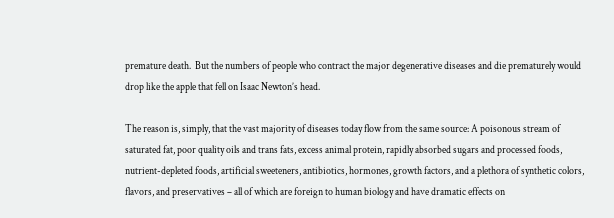premature death.  But the numbers of people who contract the major degenerative diseases and die prematurely would drop like the apple that fell on Isaac Newton’s head.

The reason is, simply, that the vast majority of diseases today flow from the same source: A poisonous stream of saturated fat, poor quality oils and trans fats, excess animal protein, rapidly absorbed sugars and processed foods, nutrient-depleted foods, artificial sweeteners, antibiotics, hormones, growth factors, and a plethora of synthetic colors, flavors, and preservatives – all of which are foreign to human biology and have dramatic effects on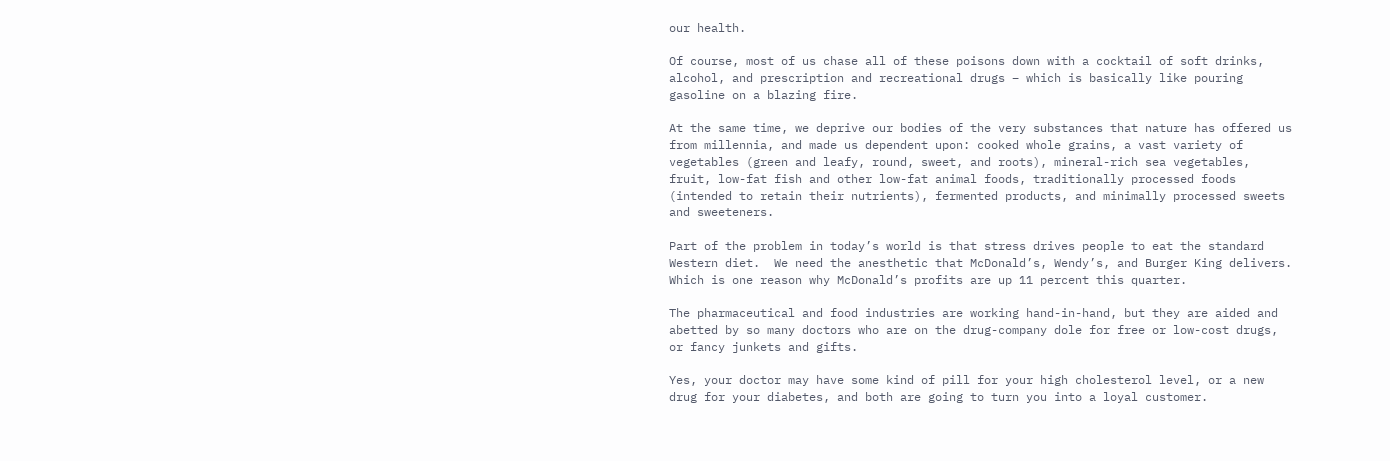our health.

Of course, most of us chase all of these poisons down with a cocktail of soft drinks, alcohol, and prescription and recreational drugs – which is basically like pouring gasoline on a blazing fire.

At the same time, we deprive our bodies of the very substances that nature has offered us from millennia, and made us dependent upon: cooked whole grains, a vast variety of vegetables (green and leafy, round, sweet, and roots), mineral-rich sea vegetables, fruit, low-fat fish and other low-fat animal foods, traditionally processed foods (intended to retain their nutrients), fermented products, and minimally processed sweets and sweeteners.

Part of the problem in today’s world is that stress drives people to eat the standard Western diet.  We need the anesthetic that McDonald’s, Wendy’s, and Burger King delivers.  Which is one reason why McDonald’s profits are up 11 percent this quarter.

The pharmaceutical and food industries are working hand-in-hand, but they are aided and abetted by so many doctors who are on the drug-company dole for free or low-cost drugs, or fancy junkets and gifts.

Yes, your doctor may have some kind of pill for your high cholesterol level, or a new drug for your diabetes, and both are going to turn you into a loyal customer.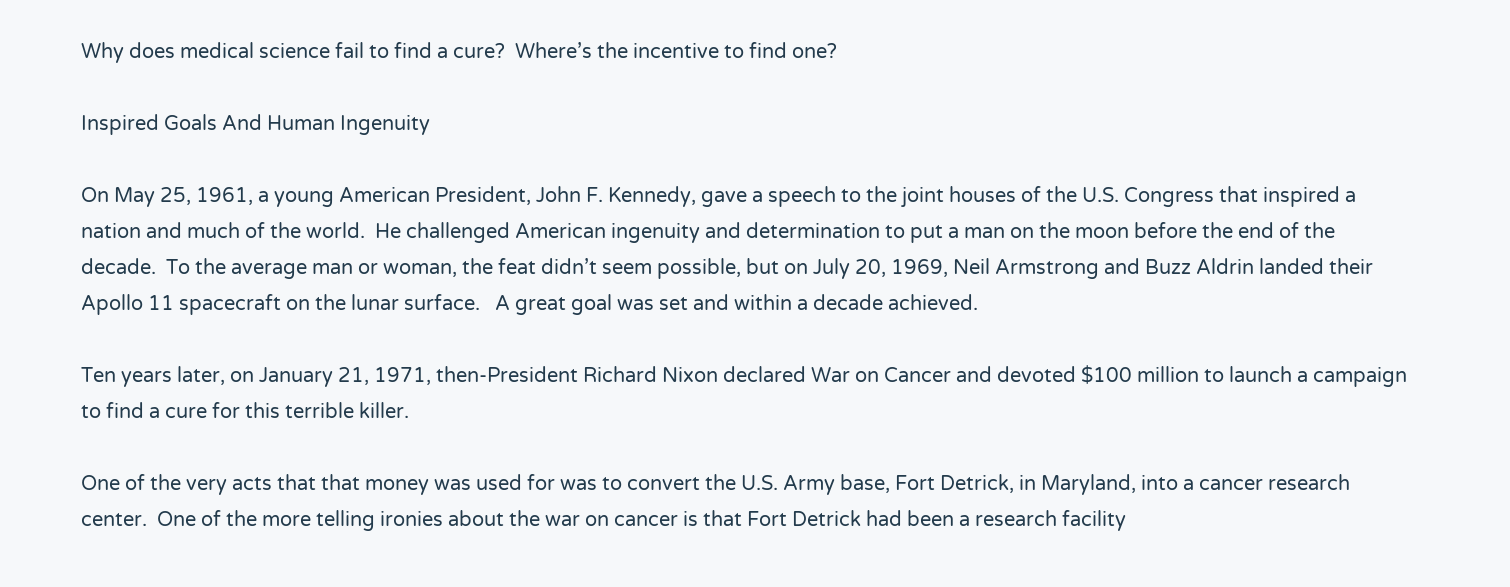Why does medical science fail to find a cure?  Where’s the incentive to find one?

Inspired Goals And Human Ingenuity

On May 25, 1961, a young American President, John F. Kennedy, gave a speech to the joint houses of the U.S. Congress that inspired a nation and much of the world.  He challenged American ingenuity and determination to put a man on the moon before the end of the decade.  To the average man or woman, the feat didn’t seem possible, but on July 20, 1969, Neil Armstrong and Buzz Aldrin landed their Apollo 11 spacecraft on the lunar surface.   A great goal was set and within a decade achieved.

Ten years later, on January 21, 1971, then-President Richard Nixon declared War on Cancer and devoted $100 million to launch a campaign to find a cure for this terrible killer.

One of the very acts that that money was used for was to convert the U.S. Army base, Fort Detrick, in Maryland, into a cancer research center.  One of the more telling ironies about the war on cancer is that Fort Detrick had been a research facility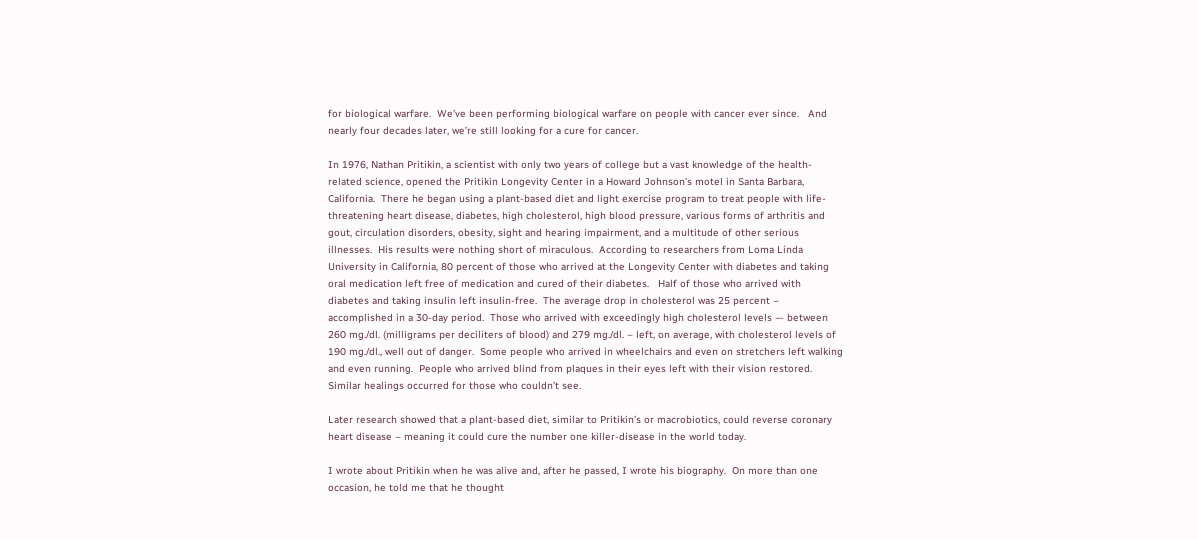for biological warfare.  We’ve been performing biological warfare on people with cancer ever since.   And nearly four decades later, we’re still looking for a cure for cancer.

In 1976, Nathan Pritikin, a scientist with only two years of college but a vast knowledge of the health-related science, opened the Pritikin Longevity Center in a Howard Johnson’s motel in Santa Barbara, California.  There he began using a plant-based diet and light exercise program to treat people with life-threatening heart disease, diabetes, high cholesterol, high blood pressure, various forms of arthritis and gout, circulation disorders, obesity, sight and hearing impairment, and a multitude of other serious illnesses.  His results were nothing short of miraculous.  According to researchers from Loma Linda University in California, 80 percent of those who arrived at the Longevity Center with diabetes and taking oral medication left free of medication and cured of their diabetes.   Half of those who arrived with diabetes and taking insulin left insulin-free.  The average drop in cholesterol was 25 percent – accomplished in a 30-day period.  Those who arrived with exceedingly high cholesterol levels — between 260 mg./dl. (milligrams per deciliters of blood) and 279 mg./dl. – left, on average, with cholesterol levels of 190 mg./dl., well out of danger.  Some people who arrived in wheelchairs and even on stretchers left walking and even running.  People who arrived blind from plaques in their eyes left with their vision restored.  Similar healings occurred for those who couldn’t see.

Later research showed that a plant-based diet, similar to Pritikin’s or macrobiotics, could reverse coronary heart disease – meaning it could cure the number one killer-disease in the world today.

I wrote about Pritikin when he was alive and, after he passed, I wrote his biography.  On more than one occasion, he told me that he thought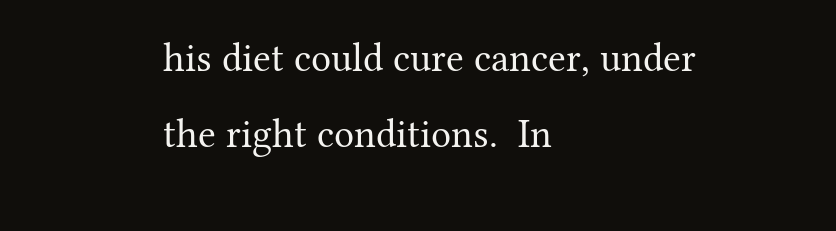his diet could cure cancer, under the right conditions.  In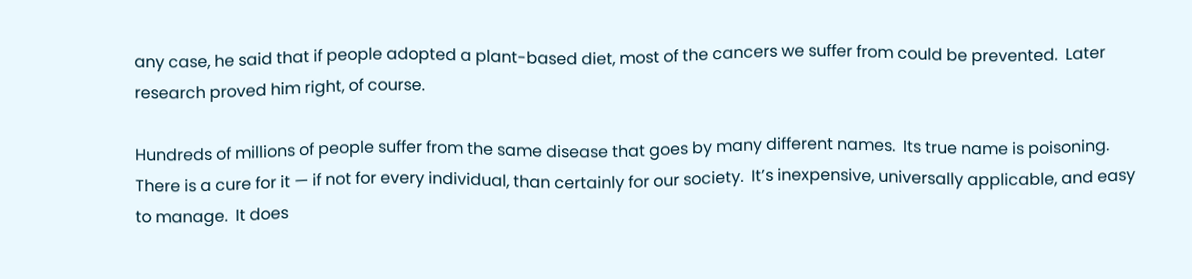any case, he said that if people adopted a plant-based diet, most of the cancers we suffer from could be prevented.  Later research proved him right, of course.

Hundreds of millions of people suffer from the same disease that goes by many different names.  Its true name is poisoning.  There is a cure for it — if not for every individual, than certainly for our society.  It’s inexpensive, universally applicable, and easy to manage.  It does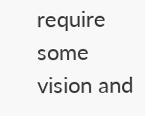require some vision and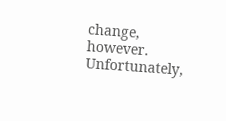change, however.  Unfortunately,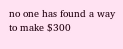no one has found a way to make $300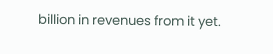billion in revenues from it yet.